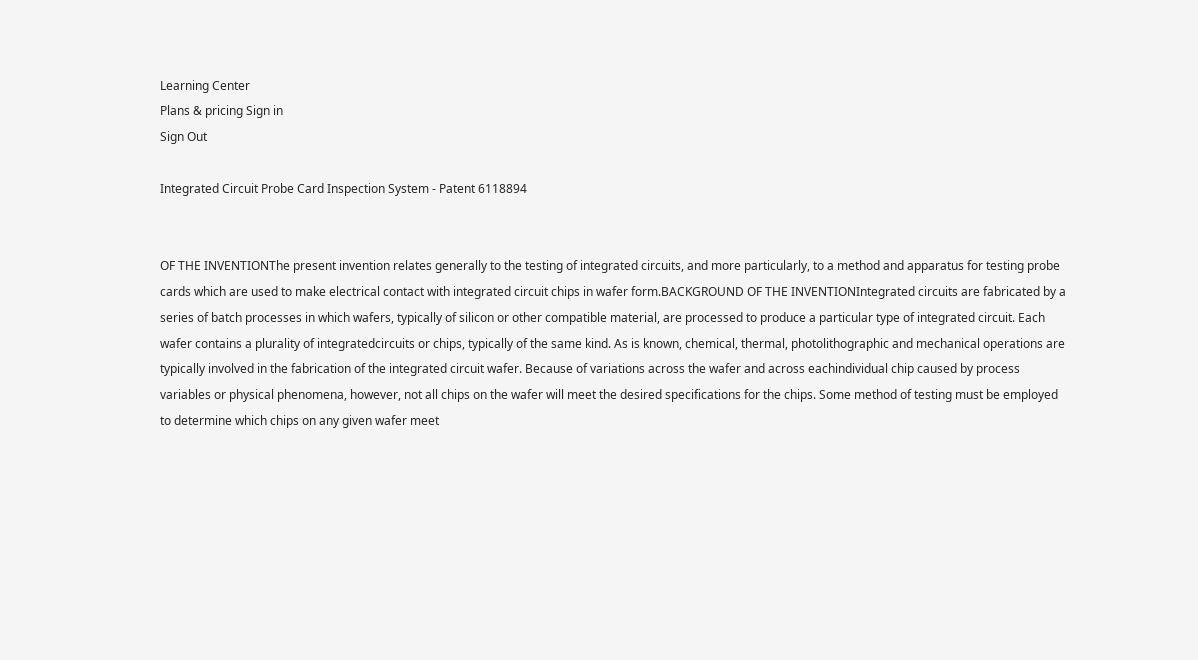Learning Center
Plans & pricing Sign in
Sign Out

Integrated Circuit Probe Card Inspection System - Patent 6118894


OF THE INVENTIONThe present invention relates generally to the testing of integrated circuits, and more particularly, to a method and apparatus for testing probe cards which are used to make electrical contact with integrated circuit chips in wafer form.BACKGROUND OF THE INVENTIONIntegrated circuits are fabricated by a series of batch processes in which wafers, typically of silicon or other compatible material, are processed to produce a particular type of integrated circuit. Each wafer contains a plurality of integratedcircuits or chips, typically of the same kind. As is known, chemical, thermal, photolithographic and mechanical operations are typically involved in the fabrication of the integrated circuit wafer. Because of variations across the wafer and across eachindividual chip caused by process variables or physical phenomena, however, not all chips on the wafer will meet the desired specifications for the chips. Some method of testing must be employed to determine which chips on any given wafer meet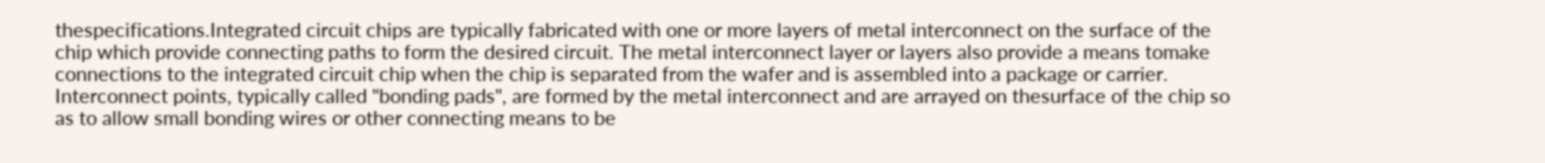thespecifications.Integrated circuit chips are typically fabricated with one or more layers of metal interconnect on the surface of the chip which provide connecting paths to form the desired circuit. The metal interconnect layer or layers also provide a means tomake connections to the integrated circuit chip when the chip is separated from the wafer and is assembled into a package or carrier. Interconnect points, typically called "bonding pads", are formed by the metal interconnect and are arrayed on thesurface of the chip so as to allow small bonding wires or other connecting means to be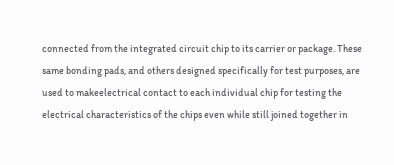connected from the integrated circuit chip to its carrier or package. These same bonding pads, and others designed specifically for test purposes, are used to makeelectrical contact to each individual chip for testing the electrical characteristics of the chips even while still joined together in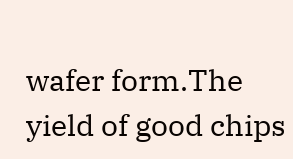wafer form.The yield of good chips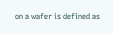on a wafer is defined as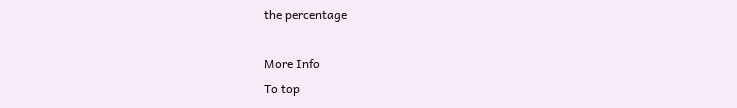the percentage

More Info
To top